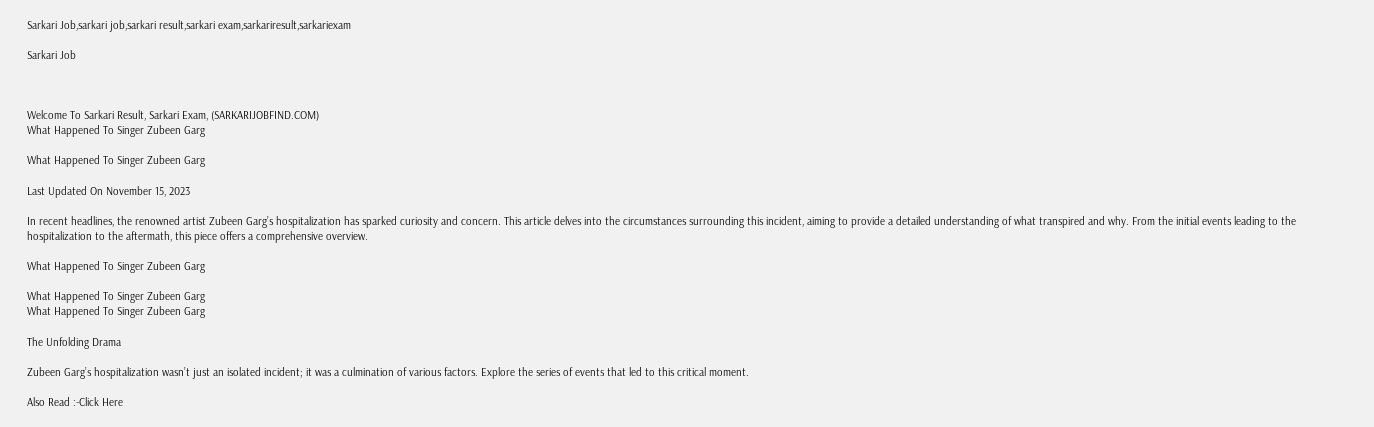Sarkari Job,sarkari job,sarkari result,sarkari exam,sarkariresult,sarkariexam

Sarkari Job



Welcome To Sarkari Result, Sarkari Exam, (SARKARIJOBFIND.COM)
What Happened To Singer Zubeen Garg

What Happened To Singer Zubeen Garg

Last Updated On November 15, 2023

In recent headlines, the renowned artist Zubeen Garg’s hospitalization has sparked curiosity and concern. This article delves into the circumstances surrounding this incident, aiming to provide a detailed understanding of what transpired and why. From the initial events leading to the hospitalization to the aftermath, this piece offers a comprehensive overview.

What Happened To Singer Zubeen Garg

What Happened To Singer Zubeen Garg
What Happened To Singer Zubeen Garg

The Unfolding Drama

Zubeen Garg’s hospitalization wasn’t just an isolated incident; it was a culmination of various factors. Explore the series of events that led to this critical moment.

Also Read :-Click Here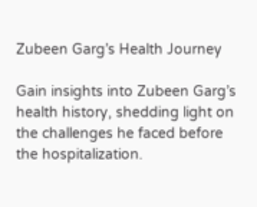Zubeen Garg’s Health Journey

Gain insights into Zubeen Garg’s health history, shedding light on the challenges he faced before the hospitalization.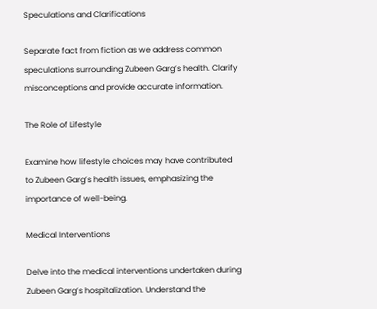Speculations and Clarifications

Separate fact from fiction as we address common speculations surrounding Zubeen Garg’s health. Clarify misconceptions and provide accurate information.

The Role of Lifestyle

Examine how lifestyle choices may have contributed to Zubeen Garg’s health issues, emphasizing the importance of well-being.

Medical Interventions

Delve into the medical interventions undertaken during Zubeen Garg’s hospitalization. Understand the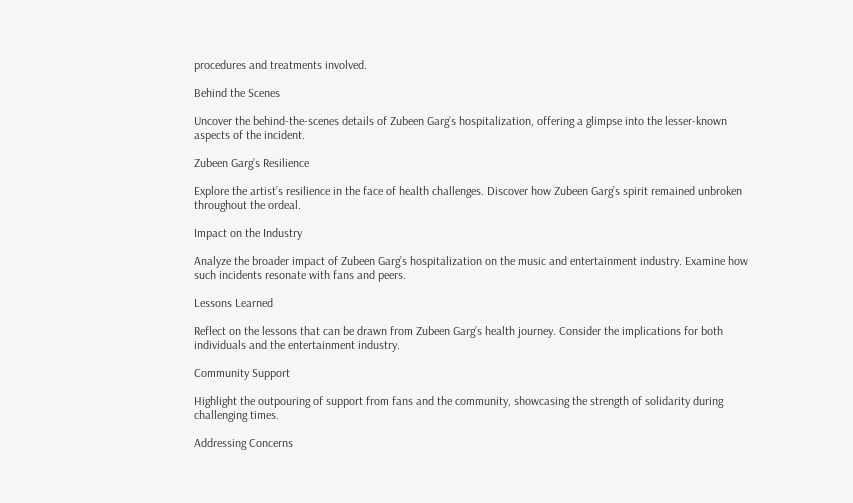procedures and treatments involved.

Behind the Scenes

Uncover the behind-the-scenes details of Zubeen Garg’s hospitalization, offering a glimpse into the lesser-known aspects of the incident.

Zubeen Garg’s Resilience

Explore the artist’s resilience in the face of health challenges. Discover how Zubeen Garg’s spirit remained unbroken throughout the ordeal.

Impact on the Industry

Analyze the broader impact of Zubeen Garg’s hospitalization on the music and entertainment industry. Examine how such incidents resonate with fans and peers.

Lessons Learned

Reflect on the lessons that can be drawn from Zubeen Garg’s health journey. Consider the implications for both individuals and the entertainment industry.

Community Support

Highlight the outpouring of support from fans and the community, showcasing the strength of solidarity during challenging times.

Addressing Concerns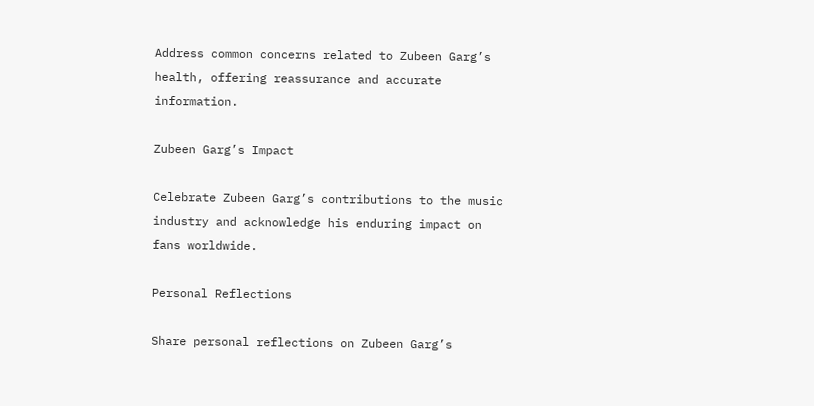Address common concerns related to Zubeen Garg’s health, offering reassurance and accurate information.

Zubeen Garg’s Impact

Celebrate Zubeen Garg’s contributions to the music industry and acknowledge his enduring impact on fans worldwide.

Personal Reflections

Share personal reflections on Zubeen Garg’s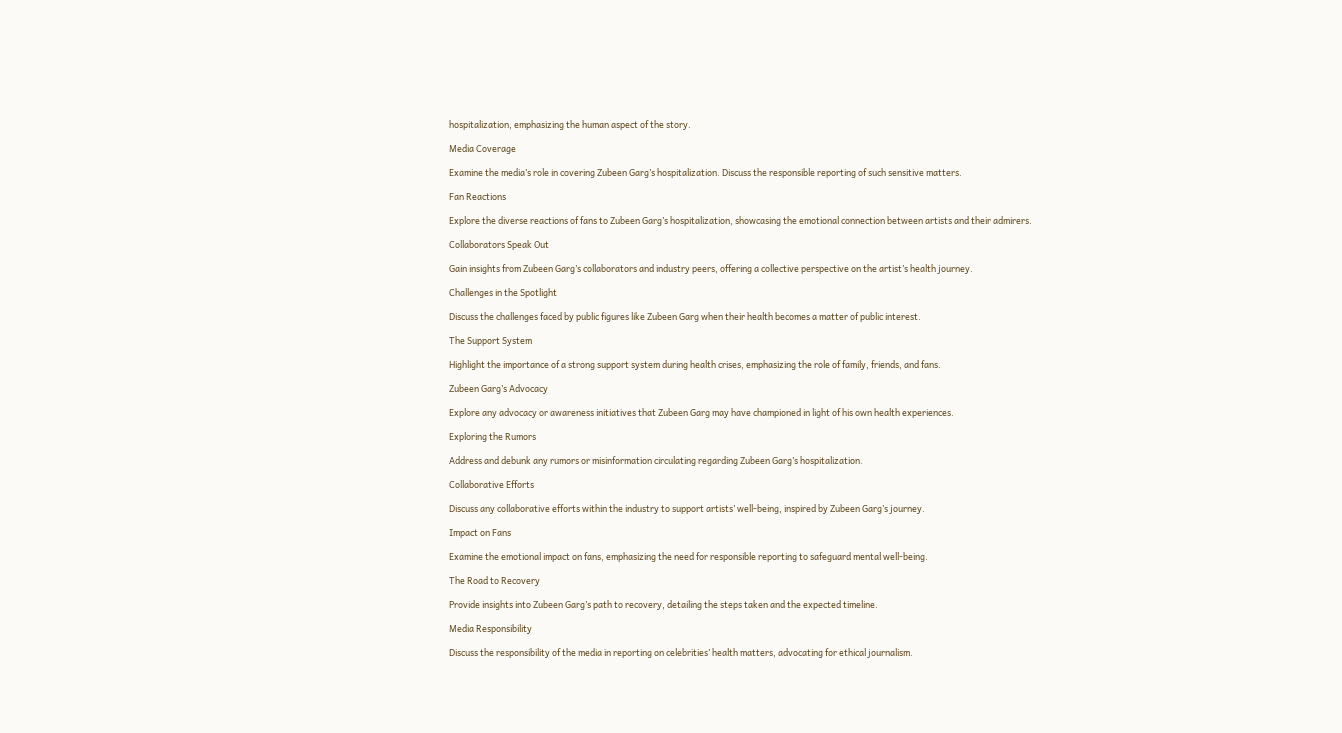hospitalization, emphasizing the human aspect of the story.

Media Coverage

Examine the media’s role in covering Zubeen Garg’s hospitalization. Discuss the responsible reporting of such sensitive matters.

Fan Reactions

Explore the diverse reactions of fans to Zubeen Garg’s hospitalization, showcasing the emotional connection between artists and their admirers.

Collaborators Speak Out

Gain insights from Zubeen Garg’s collaborators and industry peers, offering a collective perspective on the artist’s health journey.

Challenges in the Spotlight

Discuss the challenges faced by public figures like Zubeen Garg when their health becomes a matter of public interest.

The Support System

Highlight the importance of a strong support system during health crises, emphasizing the role of family, friends, and fans.

Zubeen Garg’s Advocacy

Explore any advocacy or awareness initiatives that Zubeen Garg may have championed in light of his own health experiences.

Exploring the Rumors

Address and debunk any rumors or misinformation circulating regarding Zubeen Garg’s hospitalization.

Collaborative Efforts

Discuss any collaborative efforts within the industry to support artists’ well-being, inspired by Zubeen Garg’s journey.

Impact on Fans

Examine the emotional impact on fans, emphasizing the need for responsible reporting to safeguard mental well-being.

The Road to Recovery

Provide insights into Zubeen Garg’s path to recovery, detailing the steps taken and the expected timeline.

Media Responsibility

Discuss the responsibility of the media in reporting on celebrities’ health matters, advocating for ethical journalism.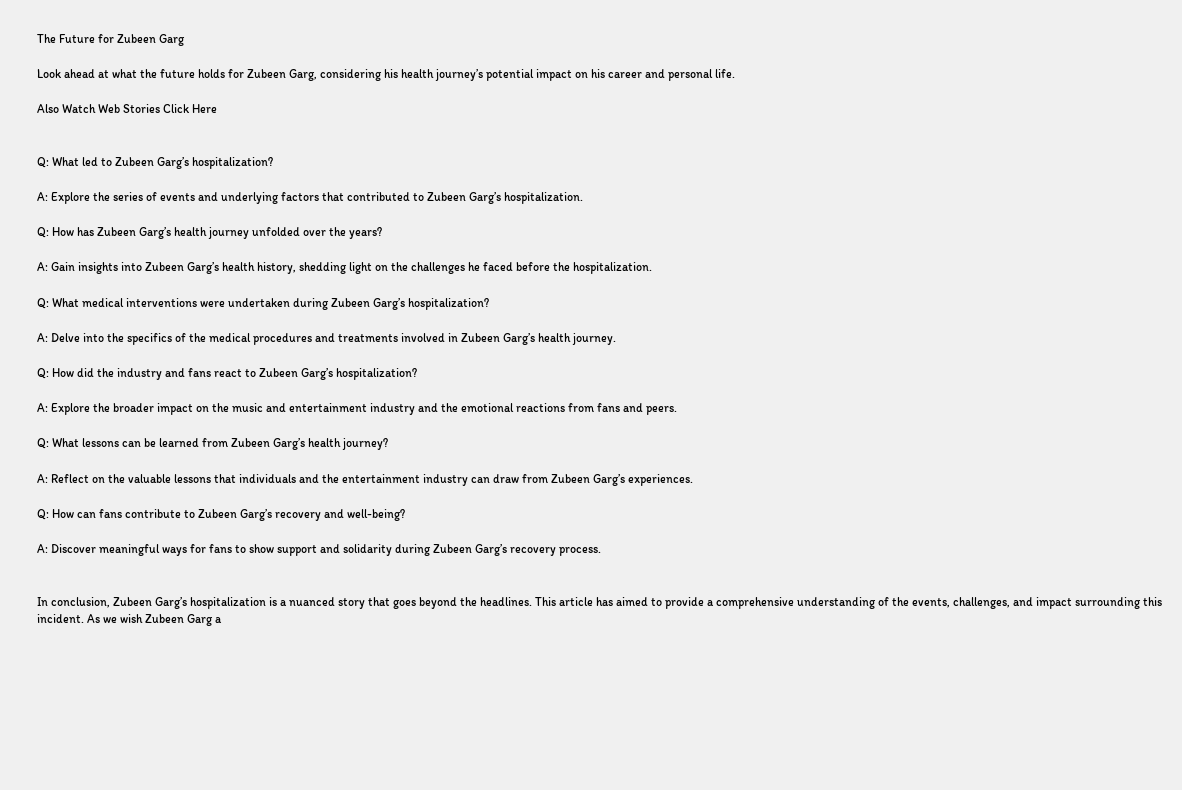The Future for Zubeen Garg

Look ahead at what the future holds for Zubeen Garg, considering his health journey’s potential impact on his career and personal life.

Also Watch Web Stories Click Here


Q: What led to Zubeen Garg’s hospitalization?

A: Explore the series of events and underlying factors that contributed to Zubeen Garg’s hospitalization.

Q: How has Zubeen Garg’s health journey unfolded over the years?

A: Gain insights into Zubeen Garg’s health history, shedding light on the challenges he faced before the hospitalization.

Q: What medical interventions were undertaken during Zubeen Garg’s hospitalization?

A: Delve into the specifics of the medical procedures and treatments involved in Zubeen Garg’s health journey.

Q: How did the industry and fans react to Zubeen Garg’s hospitalization?

A: Explore the broader impact on the music and entertainment industry and the emotional reactions from fans and peers.

Q: What lessons can be learned from Zubeen Garg’s health journey?

A: Reflect on the valuable lessons that individuals and the entertainment industry can draw from Zubeen Garg’s experiences.

Q: How can fans contribute to Zubeen Garg’s recovery and well-being?

A: Discover meaningful ways for fans to show support and solidarity during Zubeen Garg’s recovery process.


In conclusion, Zubeen Garg’s hospitalization is a nuanced story that goes beyond the headlines. This article has aimed to provide a comprehensive understanding of the events, challenges, and impact surrounding this incident. As we wish Zubeen Garg a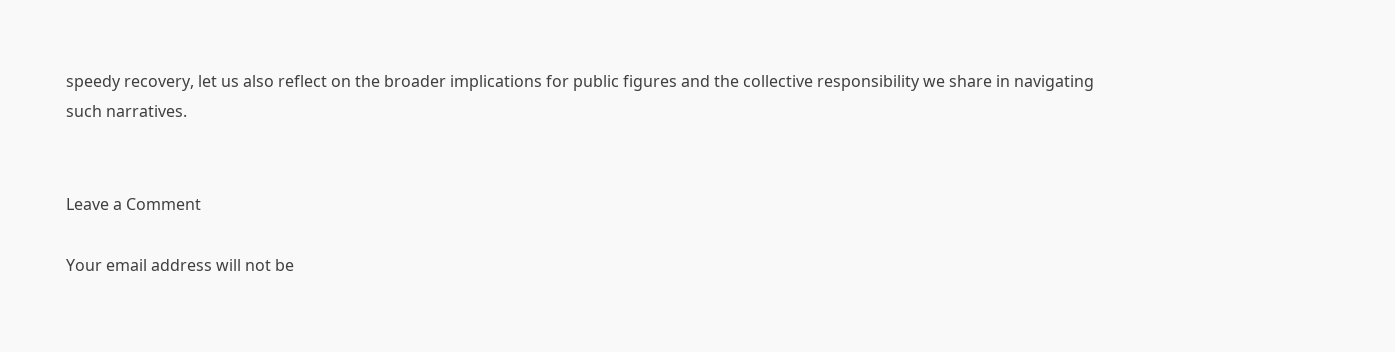speedy recovery, let us also reflect on the broader implications for public figures and the collective responsibility we share in navigating such narratives.


Leave a Comment

Your email address will not be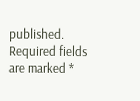published. Required fields are marked *